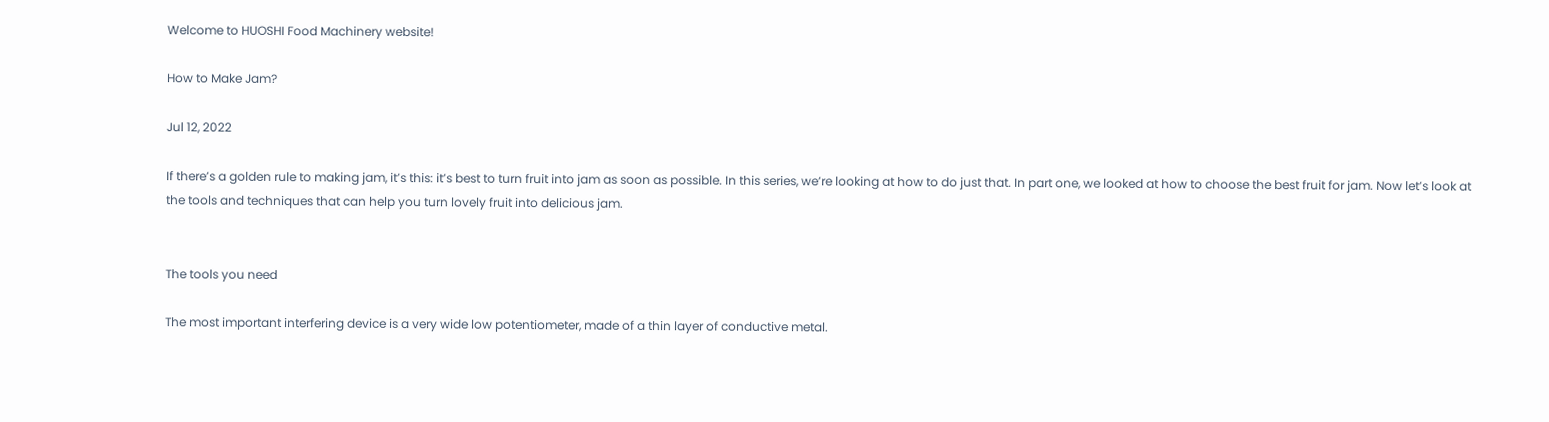Welcome to HUOSHI Food Machinery website!

How to Make Jam?

Jul 12, 2022

If there’s a golden rule to making jam, it’s this: it’s best to turn fruit into jam as soon as possible. In this series, we’re looking at how to do just that. In part one, we looked at how to choose the best fruit for jam. Now let’s look at the tools and techniques that can help you turn lovely fruit into delicious jam.


The tools you need

The most important interfering device is a very wide low potentiometer, made of a thin layer of conductive metal.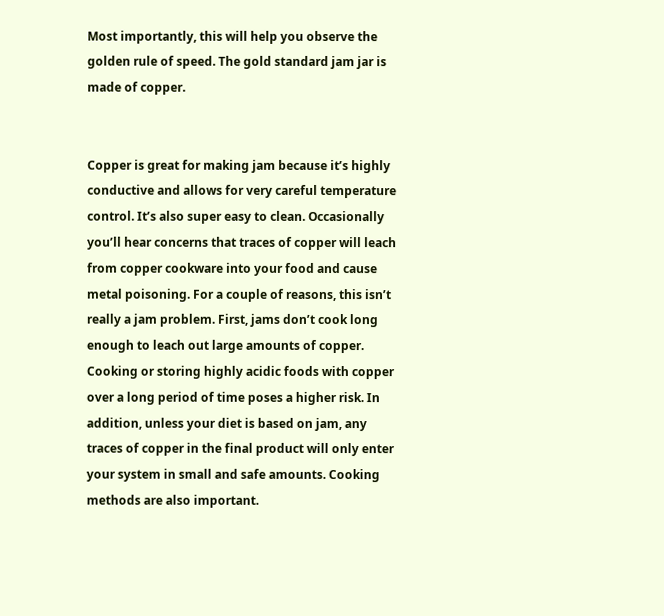Most importantly, this will help you observe the golden rule of speed. The gold standard jam jar is made of copper.


Copper is great for making jam because it’s highly conductive and allows for very careful temperature control. It’s also super easy to clean. Occasionally you’ll hear concerns that traces of copper will leach from copper cookware into your food and cause metal poisoning. For a couple of reasons, this isn’t really a jam problem. First, jams don’t cook long enough to leach out large amounts of copper. Cooking or storing highly acidic foods with copper over a long period of time poses a higher risk. In addition, unless your diet is based on jam, any traces of copper in the final product will only enter your system in small and safe amounts. Cooking methods are also important.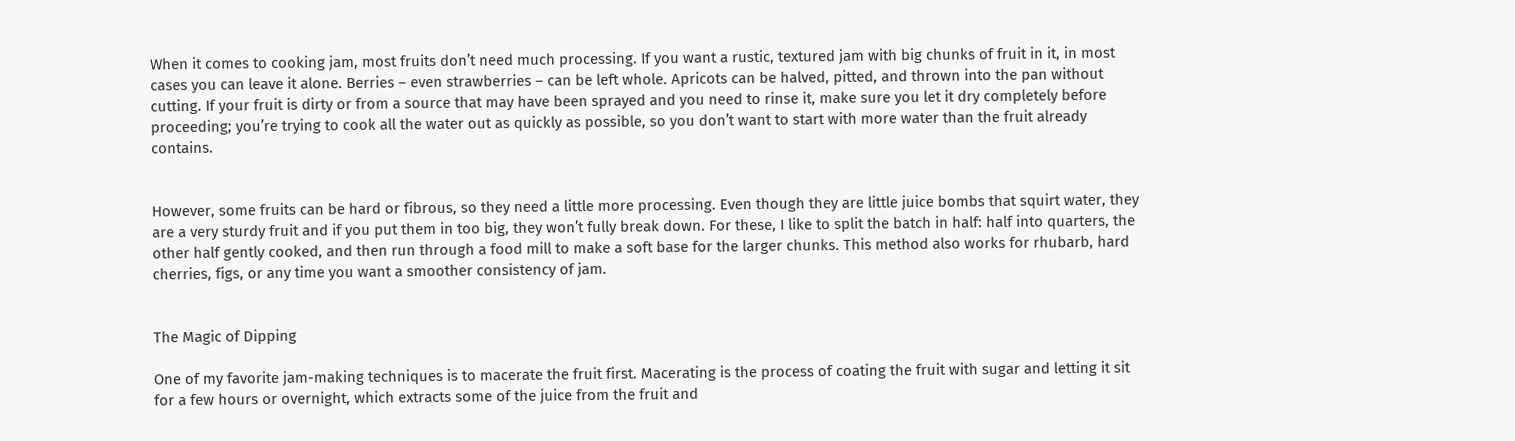When it comes to cooking jam, most fruits don’t need much processing. If you want a rustic, textured jam with big chunks of fruit in it, in most cases you can leave it alone. Berries – even strawberries – can be left whole. Apricots can be halved, pitted, and thrown into the pan without cutting. If your fruit is dirty or from a source that may have been sprayed and you need to rinse it, make sure you let it dry completely before proceeding; you’re trying to cook all the water out as quickly as possible, so you don’t want to start with more water than the fruit already contains.


However, some fruits can be hard or fibrous, so they need a little more processing. Even though they are little juice bombs that squirt water, they are a very sturdy fruit and if you put them in too big, they won’t fully break down. For these, I like to split the batch in half: half into quarters, the other half gently cooked, and then run through a food mill to make a soft base for the larger chunks. This method also works for rhubarb, hard cherries, figs, or any time you want a smoother consistency of jam.


The Magic of Dipping

One of my favorite jam-making techniques is to macerate the fruit first. Macerating is the process of coating the fruit with sugar and letting it sit for a few hours or overnight, which extracts some of the juice from the fruit and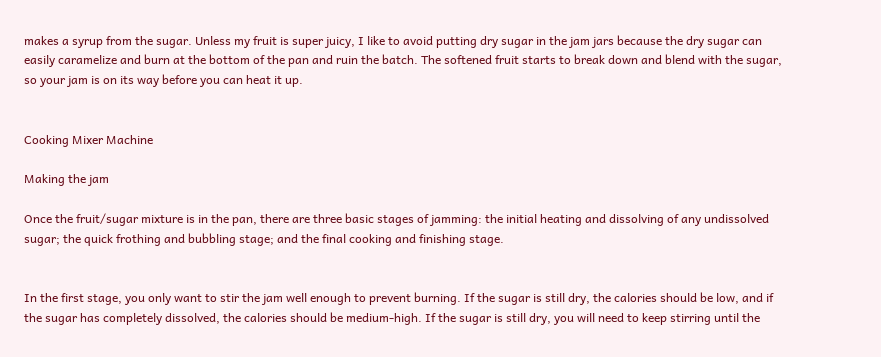makes a syrup from the sugar. Unless my fruit is super juicy, I like to avoid putting dry sugar in the jam jars because the dry sugar can easily caramelize and burn at the bottom of the pan and ruin the batch. The softened fruit starts to break down and blend with the sugar, so your jam is on its way before you can heat it up.


Cooking Mixer Machine

Making the jam

Once the fruit/sugar mixture is in the pan, there are three basic stages of jamming: the initial heating and dissolving of any undissolved sugar; the quick frothing and bubbling stage; and the final cooking and finishing stage.


In the first stage, you only want to stir the jam well enough to prevent burning. If the sugar is still dry, the calories should be low, and if the sugar has completely dissolved, the calories should be medium-high. If the sugar is still dry, you will need to keep stirring until the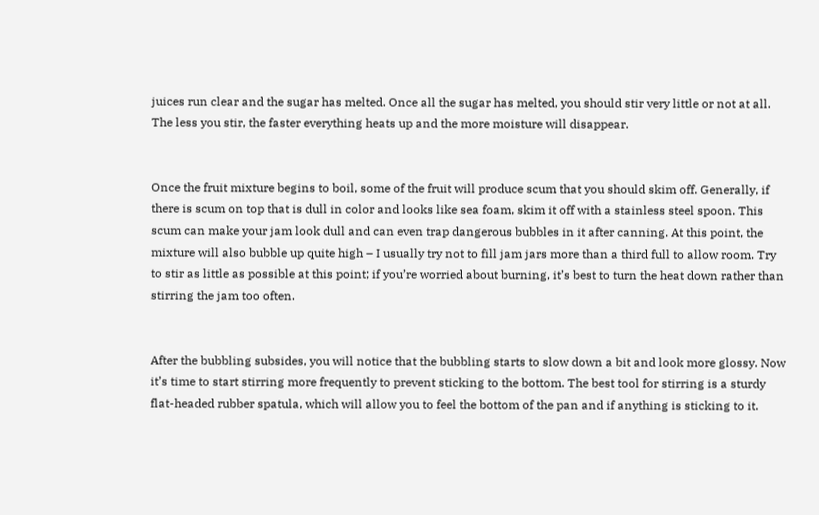juices run clear and the sugar has melted. Once all the sugar has melted, you should stir very little or not at all. The less you stir, the faster everything heats up and the more moisture will disappear.


Once the fruit mixture begins to boil, some of the fruit will produce scum that you should skim off. Generally, if there is scum on top that is dull in color and looks like sea foam, skim it off with a stainless steel spoon. This scum can make your jam look dull and can even trap dangerous bubbles in it after canning. At this point, the mixture will also bubble up quite high – I usually try not to fill jam jars more than a third full to allow room. Try to stir as little as possible at this point; if you’re worried about burning, it’s best to turn the heat down rather than stirring the jam too often.


After the bubbling subsides, you will notice that the bubbling starts to slow down a bit and look more glossy. Now it’s time to start stirring more frequently to prevent sticking to the bottom. The best tool for stirring is a sturdy flat-headed rubber spatula, which will allow you to feel the bottom of the pan and if anything is sticking to it.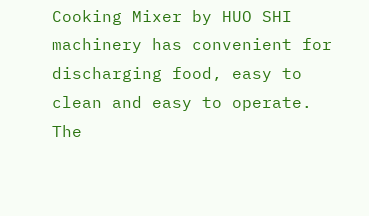Cooking Mixer by HUO SHI machinery has convenient for discharging food, easy to clean and easy to operate. The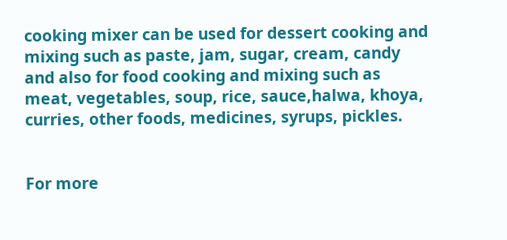cooking mixer can be used for dessert cooking and mixing such as paste, jam, sugar, cream, candy and also for food cooking and mixing such as meat, vegetables, soup, rice, sauce,halwa, khoya, curries, other foods, medicines, syrups, pickles.


For more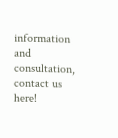information and consultation, contact us here!